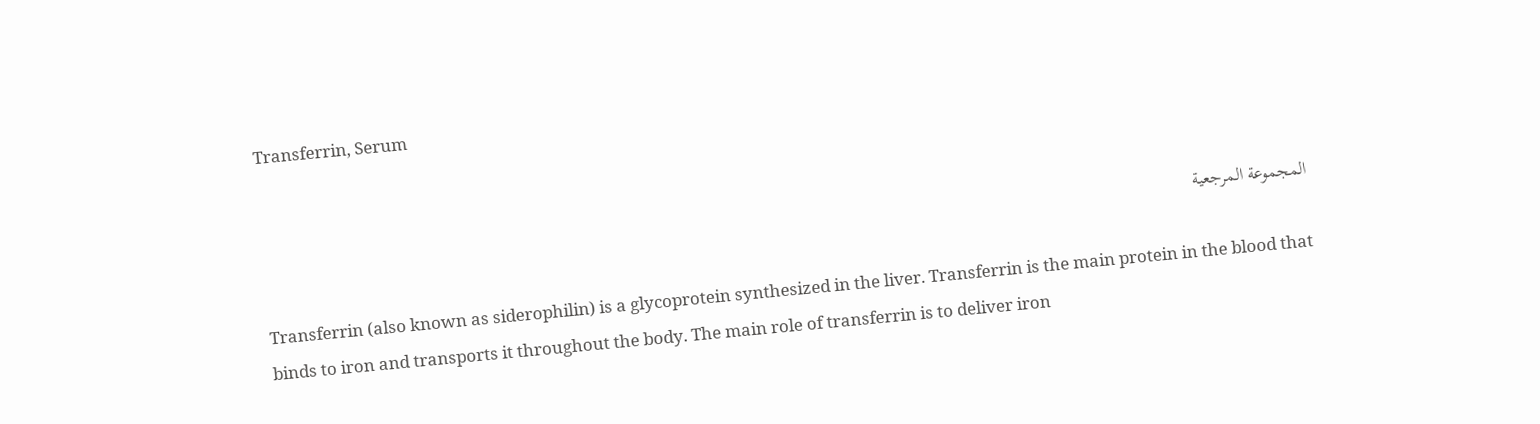Transferrin, Serum


المجموعة المرجعية

Transferrin (also known as siderophilin) is a glycoprotein synthesized in the liver. Transferrin is the main protein in the blood that binds to iron and transports it throughout the body. The main role of transferrin is to deliver iron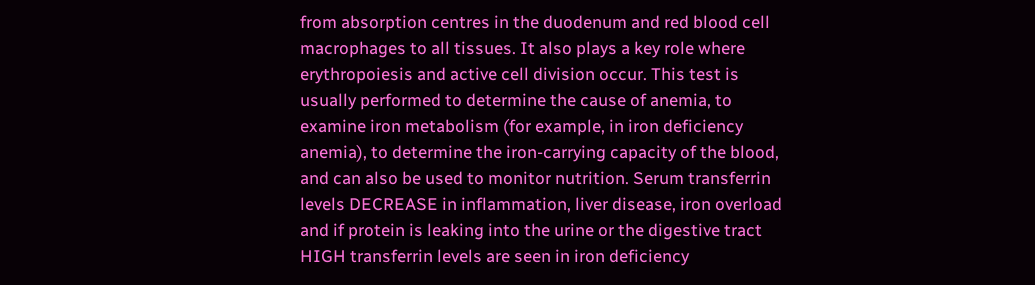from absorption centres in the duodenum and red blood cell macrophages to all tissues. It also plays a key role where erythropoiesis and active cell division occur. This test is usually performed to determine the cause of anemia, to examine iron metabolism (for example, in iron deficiency anemia), to determine the iron-carrying capacity of the blood, and can also be used to monitor nutrition. Serum transferrin levels DECREASE in inflammation, liver disease, iron overload and if protein is leaking into the urine or the digestive tract HIGH transferrin levels are seen in iron deficiency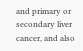and primary or secondary liver cancer, and also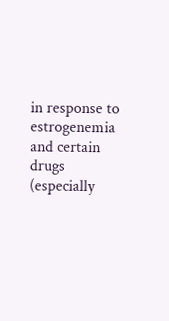in response to estrogenemia and certain drugs (especially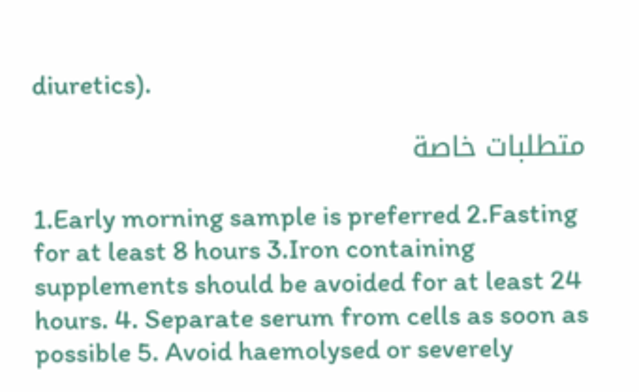diuretics).

متطلبات خاصة

1.Early morning sample is preferred 2.Fasting for at least 8 hours 3.Iron containing supplements should be avoided for at least 24 hours. 4. Separate serum from cells as soon as possible 5. Avoid haemolysed or severely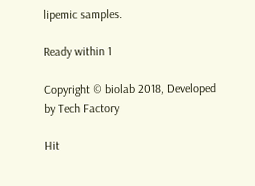lipemic samples.

Ready within 1

Copyright © biolab 2018, Developed by Tech Factory

Hit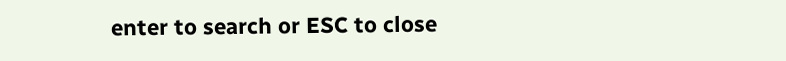enter to search or ESC to close